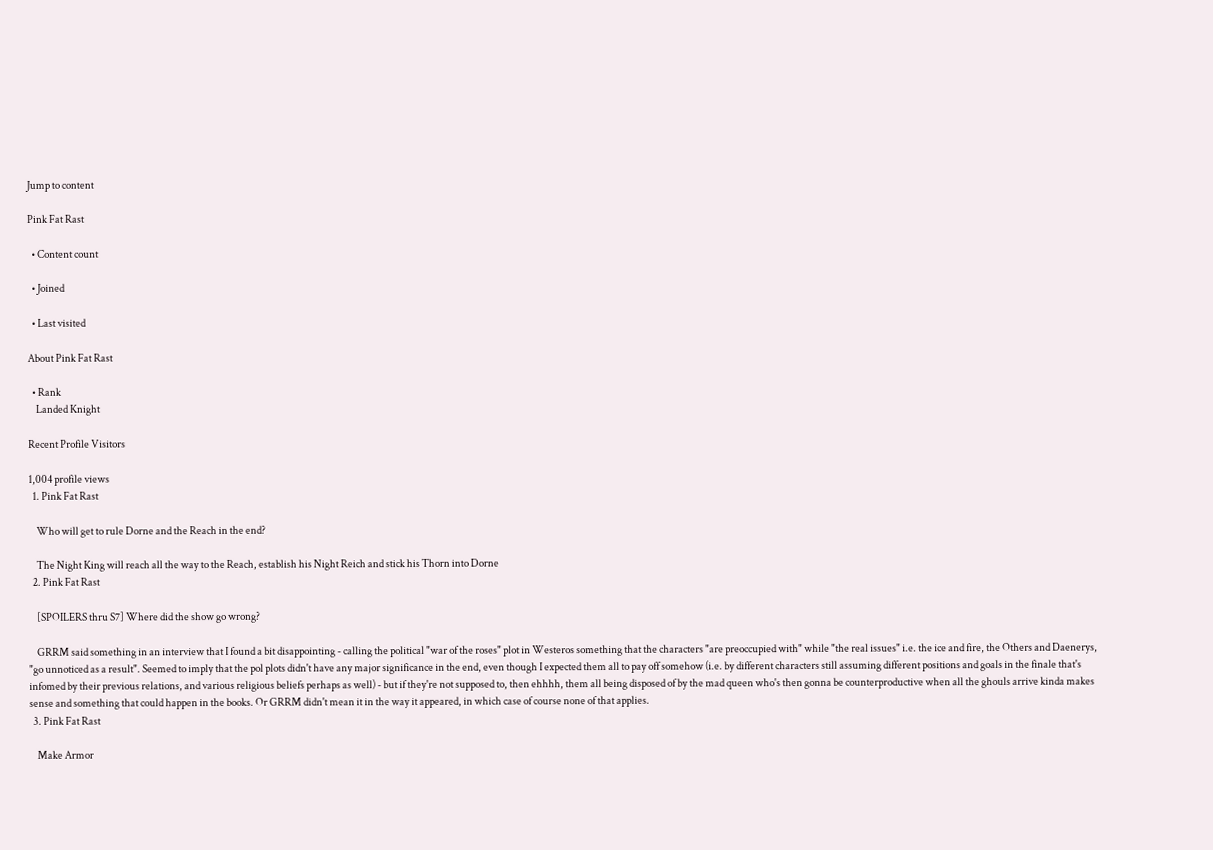Jump to content

Pink Fat Rast

  • Content count

  • Joined

  • Last visited

About Pink Fat Rast

  • Rank
    Landed Knight

Recent Profile Visitors

1,004 profile views
  1. Pink Fat Rast

    Who will get to rule Dorne and the Reach in the end?

    The Night King will reach all the way to the Reach, establish his Night Reich and stick his Thorn into Dorne
  2. Pink Fat Rast

    [SPOILERS thru S7] Where did the show go wrong?

    GRRM said something in an interview that I found a bit disappointing - calling the political "war of the roses" plot in Westeros something that the characters "are preoccupied with" while "the real issues" i.e. the ice and fire, the Others and Daenerys, "go unnoticed as a result". Seemed to imply that the pol plots didn't have any major significance in the end, even though I expected them all to pay off somehow (i.e. by different characters still assuming different positions and goals in the finale that's infomed by their previous relations, and various religious beliefs perhaps as well) - but if they're not supposed to, then ehhhh, them all being disposed of by the mad queen who's then gonna be counterproductive when all the ghouls arrive kinda makes sense and something that could happen in the books. Or GRRM didn't mean it in the way it appeared, in which case of course none of that applies.
  3. Pink Fat Rast

    Make Armor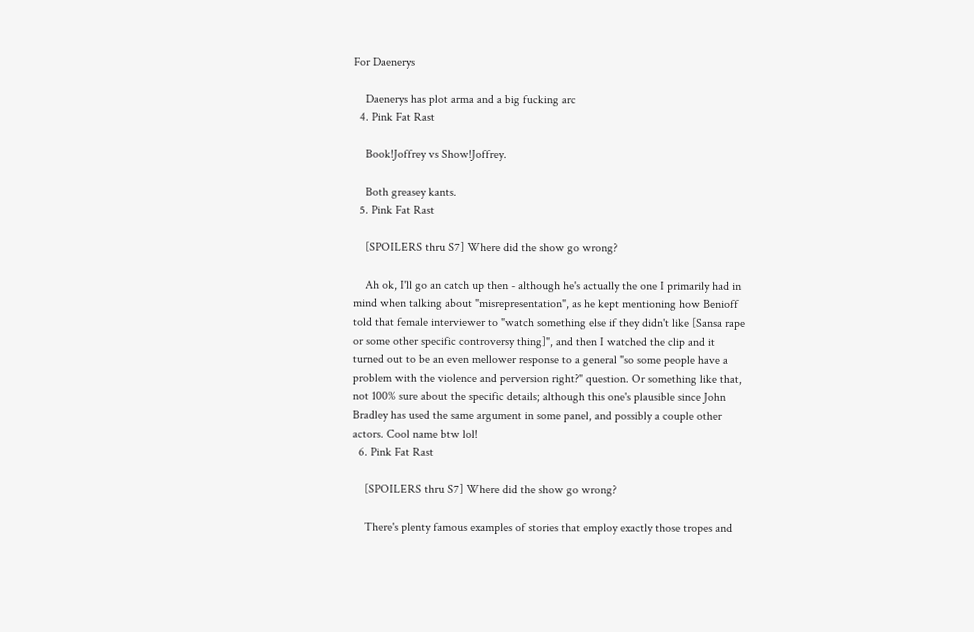For Daenerys

    Daenerys has plot arma and a big fucking arc
  4. Pink Fat Rast

    Book!Joffrey vs Show!Joffrey.

    Both greasey kants.
  5. Pink Fat Rast

    [SPOILERS thru S7] Where did the show go wrong?

    Ah ok, I'll go an catch up then - although he's actually the one I primarily had in mind when talking about "misrepresentation", as he kept mentioning how Benioff told that female interviewer to "watch something else if they didn't like [Sansa rape or some other specific controversy thing]", and then I watched the clip and it turned out to be an even mellower response to a general "so some people have a problem with the violence and perversion right?" question. Or something like that, not 100% sure about the specific details; although this one's plausible since John Bradley has used the same argument in some panel, and possibly a couple other actors. Cool name btw lol!
  6. Pink Fat Rast

    [SPOILERS thru S7] Where did the show go wrong?

    There's plenty famous examples of stories that employ exactly those tropes and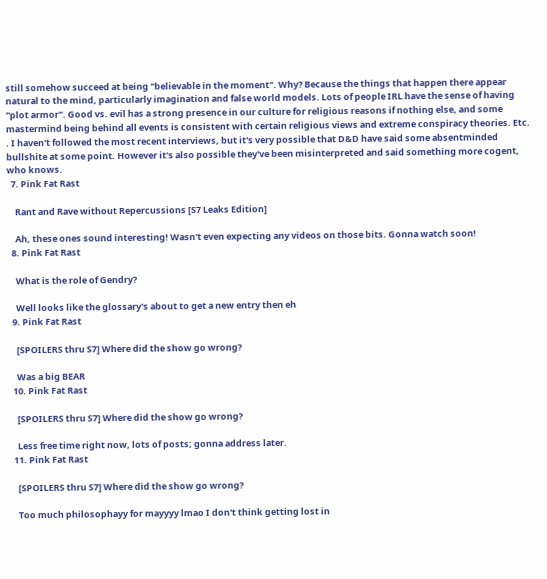still somehow succeed at being "believable in the moment". Why? Because the things that happen there appear natural to the mind, particularly imagination and false world models. Lots of people IRL have the sense of having "plot armor". Good vs. evil has a strong presence in our culture for religious reasons if nothing else, and some mastermind being behind all events is consistent with certain religious views and extreme conspiracy theories. Etc. . I haven't followed the most recent interviews, but it's very possible that D&D have said some absentminded bullshite at some point. However it's also possible they've been misinterpreted and said something more cogent, who knows.
  7. Pink Fat Rast

    Rant and Rave without Repercussions [S7 Leaks Edition]

    Ah, these ones sound interesting! Wasn't even expecting any videos on those bits. Gonna watch soon!
  8. Pink Fat Rast

    What is the role of Gendry?

    Well looks like the glossary's about to get a new entry then eh
  9. Pink Fat Rast

    [SPOILERS thru S7] Where did the show go wrong?

    Was a big BEAR
  10. Pink Fat Rast

    [SPOILERS thru S7] Where did the show go wrong?

    Less free time right now, lots of posts; gonna address later.
  11. Pink Fat Rast

    [SPOILERS thru S7] Where did the show go wrong?

    Too much philosophayy for mayyyy lmao I don't think getting lost in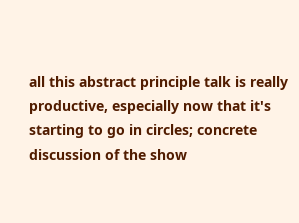all this abstract principle talk is really productive, especially now that it's starting to go in circles; concrete discussion of the show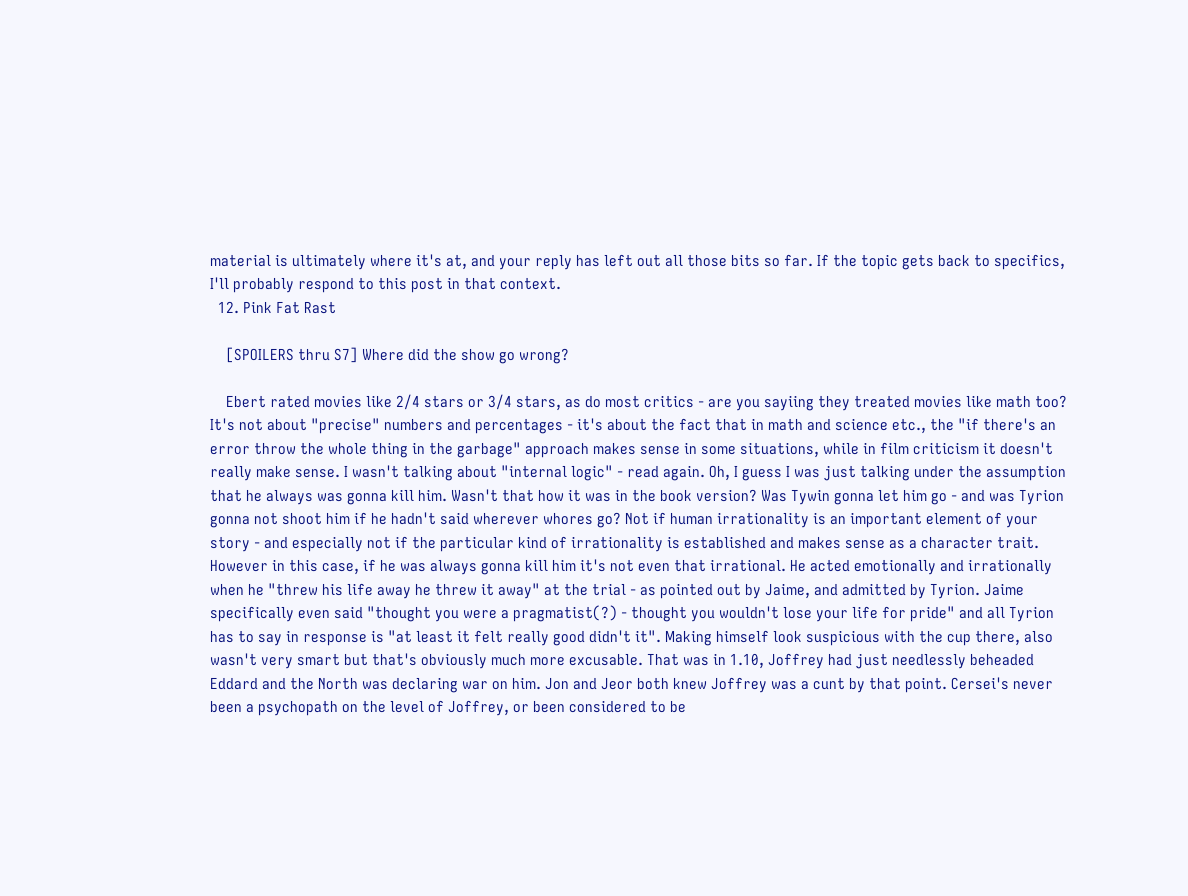material is ultimately where it's at, and your reply has left out all those bits so far. If the topic gets back to specifics, I'll probably respond to this post in that context.
  12. Pink Fat Rast

    [SPOILERS thru S7] Where did the show go wrong?

    Ebert rated movies like 2/4 stars or 3/4 stars, as do most critics - are you sayiing they treated movies like math too? It's not about "precise" numbers and percentages - it's about the fact that in math and science etc., the "if there's an error throw the whole thing in the garbage" approach makes sense in some situations, while in film criticism it doesn't really make sense. I wasn't talking about "internal logic" - read again. Oh, I guess I was just talking under the assumption that he always was gonna kill him. Wasn't that how it was in the book version? Was Tywin gonna let him go - and was Tyrion gonna not shoot him if he hadn't said wherever whores go? Not if human irrationality is an important element of your story - and especially not if the particular kind of irrationality is established and makes sense as a character trait. However in this case, if he was always gonna kill him it's not even that irrational. He acted emotionally and irrationally when he "threw his life away he threw it away" at the trial - as pointed out by Jaime, and admitted by Tyrion. Jaime specifically even said "thought you were a pragmatist(?) - thought you wouldn't lose your life for pride" and all Tyrion has to say in response is "at least it felt really good didn't it". Making himself look suspicious with the cup there, also wasn't very smart but that's obviously much more excusable. That was in 1.10, Joffrey had just needlessly beheaded Eddard and the North was declaring war on him. Jon and Jeor both knew Joffrey was a cunt by that point. Cersei's never been a psychopath on the level of Joffrey, or been considered to be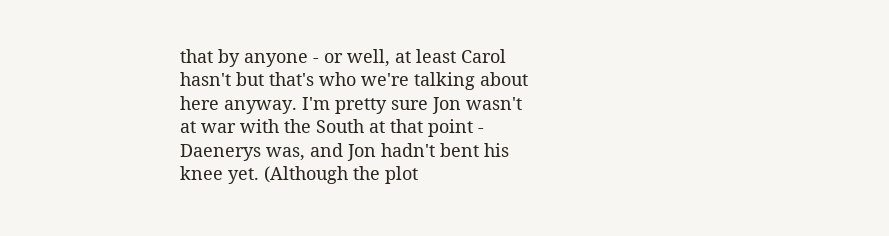that by anyone - or well, at least Carol hasn't but that's who we're talking about here anyway. I'm pretty sure Jon wasn't at war with the South at that point - Daenerys was, and Jon hadn't bent his knee yet. (Although the plot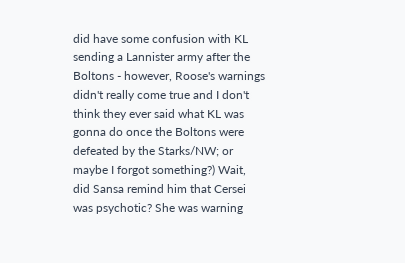did have some confusion with KL sending a Lannister army after the Boltons - however, Roose's warnings didn't really come true and I don't think they ever said what KL was gonna do once the Boltons were defeated by the Starks/NW; or maybe I forgot something?) Wait, did Sansa remind him that Cersei was psychotic? She was warning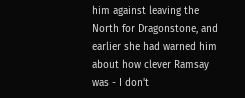him against leaving the North for Dragonstone, and earlier she had warned him about how clever Ramsay was - I don't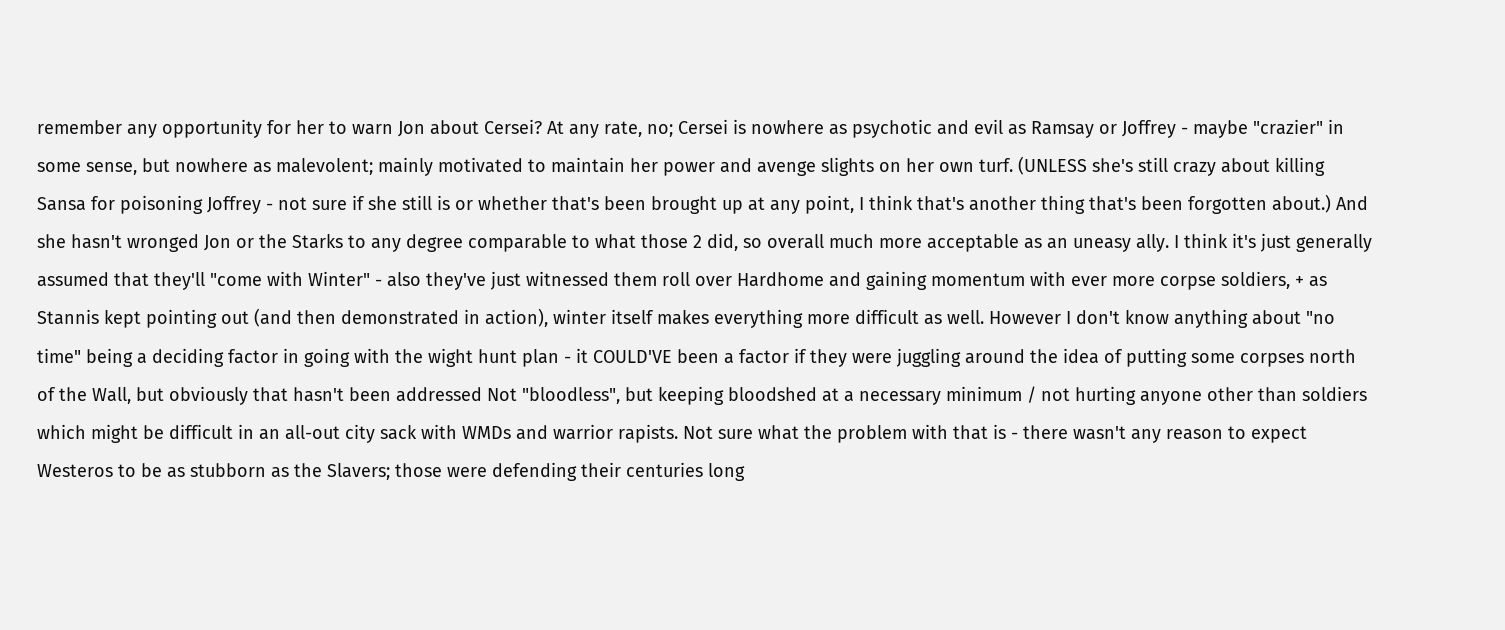remember any opportunity for her to warn Jon about Cersei? At any rate, no; Cersei is nowhere as psychotic and evil as Ramsay or Joffrey - maybe "crazier" in some sense, but nowhere as malevolent; mainly motivated to maintain her power and avenge slights on her own turf. (UNLESS she's still crazy about killing Sansa for poisoning Joffrey - not sure if she still is or whether that's been brought up at any point, I think that's another thing that's been forgotten about.) And she hasn't wronged Jon or the Starks to any degree comparable to what those 2 did, so overall much more acceptable as an uneasy ally. I think it's just generally assumed that they'll "come with Winter" - also they've just witnessed them roll over Hardhome and gaining momentum with ever more corpse soldiers, + as Stannis kept pointing out (and then demonstrated in action), winter itself makes everything more difficult as well. However I don't know anything about "no time" being a deciding factor in going with the wight hunt plan - it COULD'VE been a factor if they were juggling around the idea of putting some corpses north of the Wall, but obviously that hasn't been addressed Not "bloodless", but keeping bloodshed at a necessary minimum / not hurting anyone other than soldiers which might be difficult in an all-out city sack with WMDs and warrior rapists. Not sure what the problem with that is - there wasn't any reason to expect Westeros to be as stubborn as the Slavers; those were defending their centuries long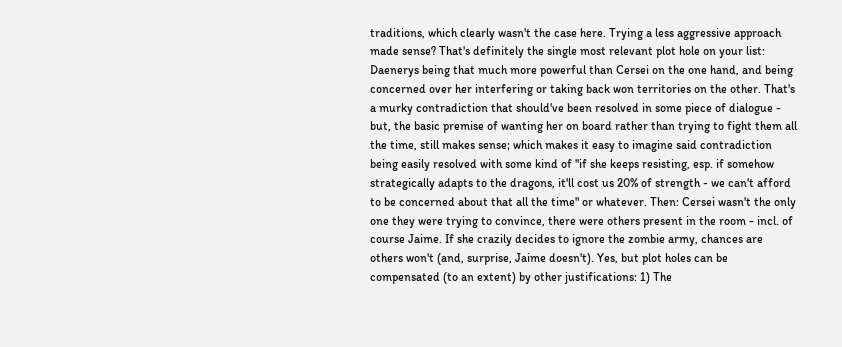traditions, which clearly wasn't the case here. Trying a less aggressive approach made sense? That's definitely the single most relevant plot hole on your list: Daenerys being that much more powerful than Cersei on the one hand, and being concerned over her interfering or taking back won territories on the other. That's a murky contradiction that should've been resolved in some piece of dialogue - but, the basic premise of wanting her on board rather than trying to fight them all the time, still makes sense; which makes it easy to imagine said contradiction being easily resolved with some kind of "if she keeps resisting, esp. if somehow strategically adapts to the dragons, it'll cost us 20% of strength - we can't afford to be concerned about that all the time" or whatever. Then: Cersei wasn't the only one they were trying to convince, there were others present in the room - incl. of course Jaime. If she crazily decides to ignore the zombie army, chances are others won't (and, surprise, Jaime doesn't). Yes, but plot holes can be compensated (to an extent) by other justifications: 1) The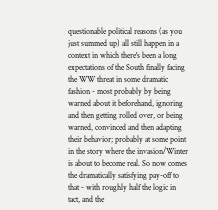questionable political reasons (as you just summed up) all still happen in a context in which there's been a long expectations of the South finally facing the WW threat in some dramatic fashion - most probably by being warned about it beforehand, ignoring and then getting rolled over, or being warned, convinced and then adapting their behavior; probably at some point in the story where the invasion/Winter is about to become real. So now comes the dramatically satisfying pay-off to that - with roughly half the logic in tact, and the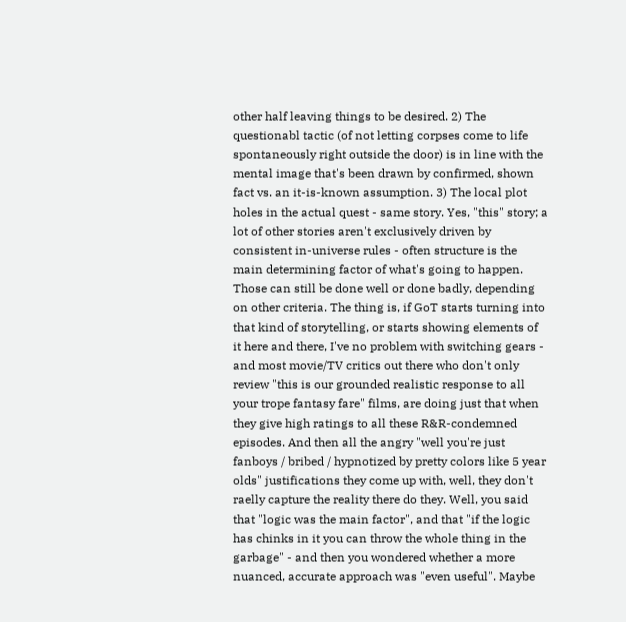other half leaving things to be desired. 2) The questionabl tactic (of not letting corpses come to life spontaneously right outside the door) is in line with the mental image that's been drawn by confirmed, shown fact vs. an it-is-known assumption. 3) The local plot holes in the actual quest - same story. Yes, "this" story; a lot of other stories aren't exclusively driven by consistent in-universe rules - often structure is the main determining factor of what's going to happen. Those can still be done well or done badly, depending on other criteria. The thing is, if GoT starts turning into that kind of storytelling, or starts showing elements of it here and there, I've no problem with switching gears - and most movie/TV critics out there who don't only review "this is our grounded realistic response to all your trope fantasy fare" films, are doing just that when they give high ratings to all these R&R-condemned episodes. And then all the angry "well you're just fanboys / bribed / hypnotized by pretty colors like 5 year olds" justifications they come up with, well, they don't raelly capture the reality there do they. Well, you said that "logic was the main factor", and that "if the logic has chinks in it you can throw the whole thing in the garbage" - and then you wondered whether a more nuanced, accurate approach was "even useful". Maybe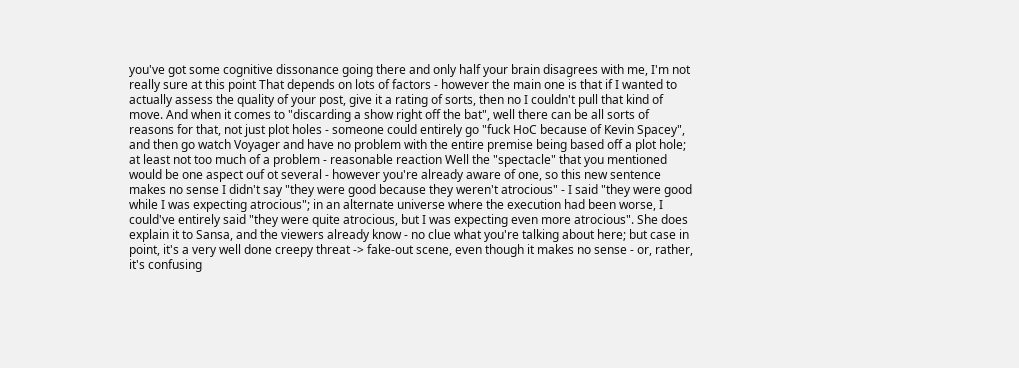you've got some cognitive dissonance going there and only half your brain disagrees with me, I'm not really sure at this point That depends on lots of factors - however the main one is that if I wanted to actually assess the quality of your post, give it a rating of sorts, then no I couldn't pull that kind of move. And when it comes to "discarding a show right off the bat", well there can be all sorts of reasons for that, not just plot holes - someone could entirely go "fuck HoC because of Kevin Spacey", and then go watch Voyager and have no problem with the entire premise being based off a plot hole; at least not too much of a problem - reasonable reaction Well the "spectacle" that you mentioned would be one aspect ouf ot several - however you're already aware of one, so this new sentence makes no sense I didn't say "they were good because they weren't atrocious" - I said "they were good while I was expecting atrocious"; in an alternate universe where the execution had been worse, I could've entirely said "they were quite atrocious, but I was expecting even more atrocious". She does explain it to Sansa, and the viewers already know - no clue what you're talking about here; but case in point, it's a very well done creepy threat -> fake-out scene, even though it makes no sense - or, rather, it's confusing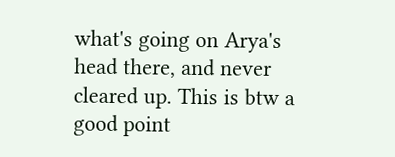what's going on Arya's head there, and never cleared up. This is btw a good point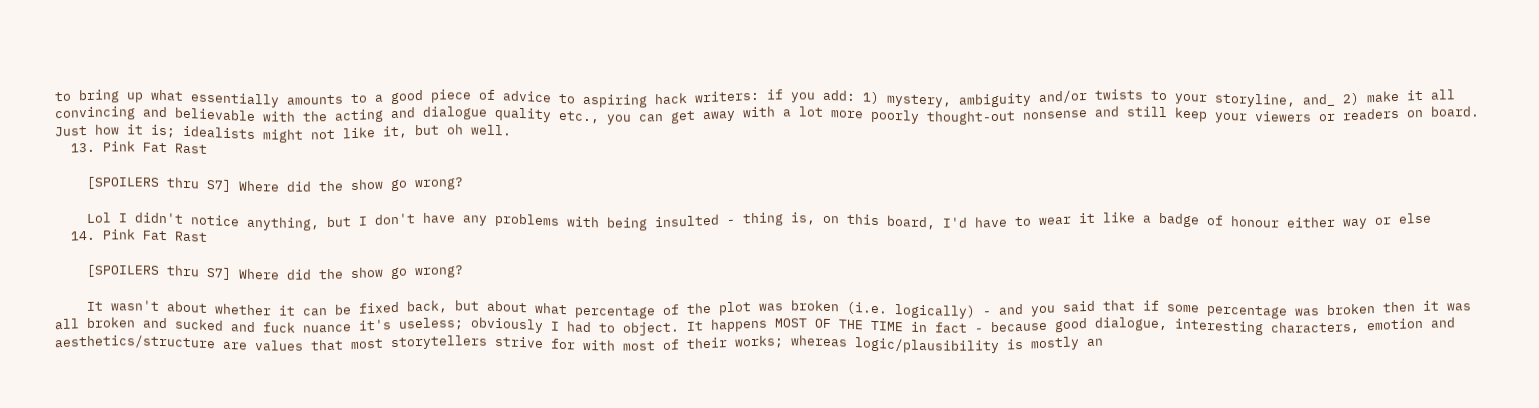to bring up what essentially amounts to a good piece of advice to aspiring hack writers: if you add: 1) mystery, ambiguity and/or twists to your storyline, and_ 2) make it all convincing and believable with the acting and dialogue quality etc., you can get away with a lot more poorly thought-out nonsense and still keep your viewers or readers on board. Just how it is; idealists might not like it, but oh well.
  13. Pink Fat Rast

    [SPOILERS thru S7] Where did the show go wrong?

    Lol I didn't notice anything, but I don't have any problems with being insulted - thing is, on this board, I'd have to wear it like a badge of honour either way or else
  14. Pink Fat Rast

    [SPOILERS thru S7] Where did the show go wrong?

    It wasn't about whether it can be fixed back, but about what percentage of the plot was broken (i.e. logically) - and you said that if some percentage was broken then it was all broken and sucked and fuck nuance it's useless; obviously I had to object. It happens MOST OF THE TIME in fact - because good dialogue, interesting characters, emotion and aesthetics/structure are values that most storytellers strive for with most of their works; whereas logic/plausibility is mostly an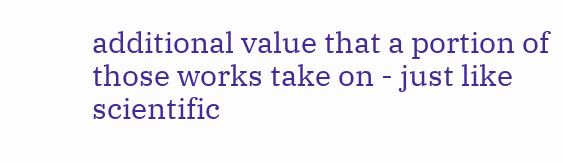additional value that a portion of those works take on - just like scientific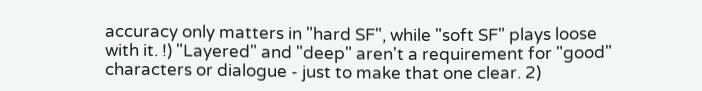accuracy only matters in "hard SF", while "soft SF" plays loose with it. !) "Layered" and "deep" aren't a requirement for "good" characters or dialogue - just to make that one clear. 2)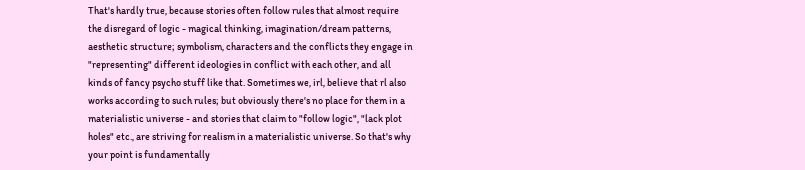That's hardly true, because stories often follow rules that almost require the disregard of logic - magical thinking, imagination/dream patterns, aesthetic structure; symbolism, characters and the conflicts they engage in "representing" different ideologies in conflict with each other, and all kinds of fancy psycho stuff like that. Sometimes we, irl, believe that rl also works according to such rules; but obviously there's no place for them in a materialistic universe - and stories that claim to "follow logic", "lack plot holes" etc., are striving for realism in a materialistic universe. So that's why your point is fundamentally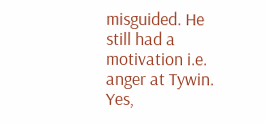misguided. He still had a motivation i.e. anger at Tywin. Yes,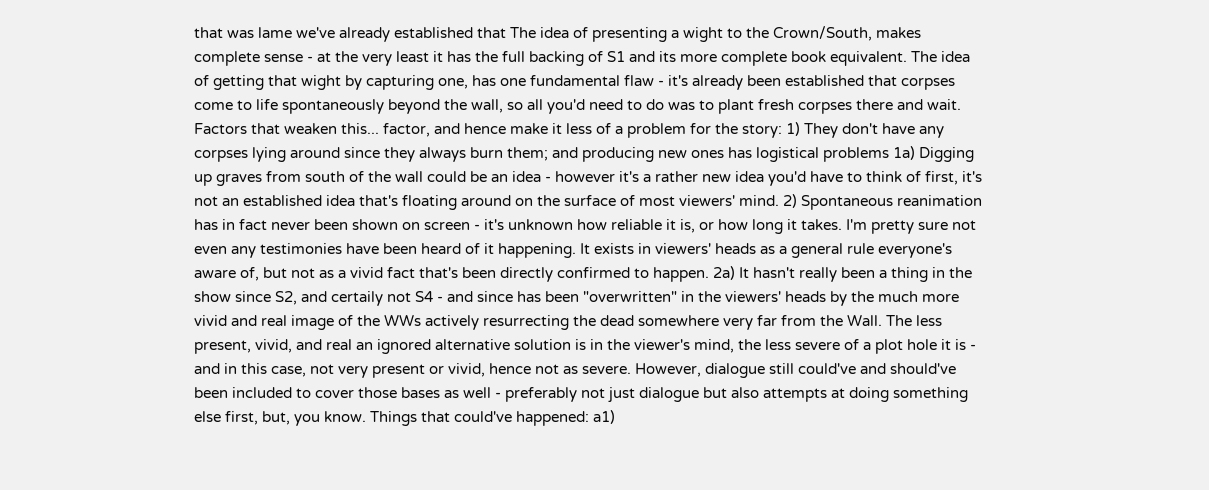that was lame we've already established that The idea of presenting a wight to the Crown/South, makes complete sense - at the very least it has the full backing of S1 and its more complete book equivalent. The idea of getting that wight by capturing one, has one fundamental flaw - it's already been established that corpses come to life spontaneously beyond the wall, so all you'd need to do was to plant fresh corpses there and wait. Factors that weaken this... factor, and hence make it less of a problem for the story: 1) They don't have any corpses lying around since they always burn them; and producing new ones has logistical problems 1a) Digging up graves from south of the wall could be an idea - however it's a rather new idea you'd have to think of first, it's not an established idea that's floating around on the surface of most viewers' mind. 2) Spontaneous reanimation has in fact never been shown on screen - it's unknown how reliable it is, or how long it takes. I'm pretty sure not even any testimonies have been heard of it happening. It exists in viewers' heads as a general rule everyone's aware of, but not as a vivid fact that's been directly confirmed to happen. 2a) It hasn't really been a thing in the show since S2, and certaily not S4 - and since has been "overwritten" in the viewers' heads by the much more vivid and real image of the WWs actively resurrecting the dead somewhere very far from the Wall. The less present, vivid, and real an ignored alternative solution is in the viewer's mind, the less severe of a plot hole it is - and in this case, not very present or vivid, hence not as severe. However, dialogue still could've and should've been included to cover those bases as well - preferably not just dialogue but also attempts at doing something else first, but, you know. Things that could've happened: a1)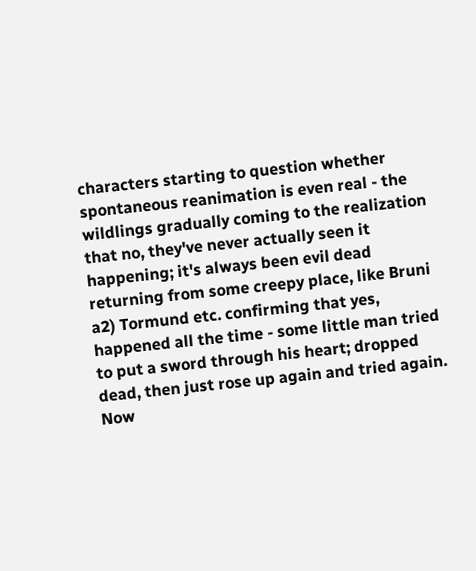characters starting to question whether spontaneous reanimation is even real - the wildlings gradually coming to the realization that no, they've never actually seen it happening; it's always been evil dead returning from some creepy place, like Bruni a2) Tormund etc. confirming that yes, happened all the time - some little man tried to put a sword through his heart; dropped dead, then just rose up again and tried again. Now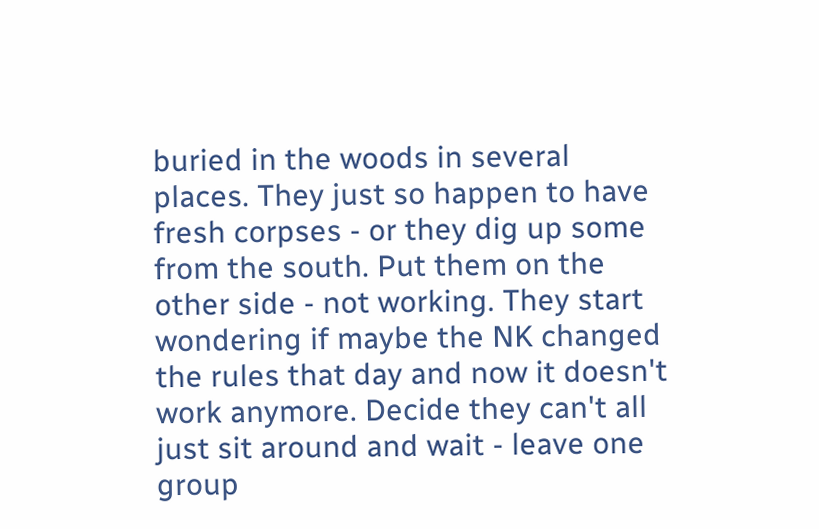buried in the woods in several places. They just so happen to have fresh corpses - or they dig up some from the south. Put them on the other side - not working. They start wondering if maybe the NK changed the rules that day and now it doesn't work anymore. Decide they can't all just sit around and wait - leave one group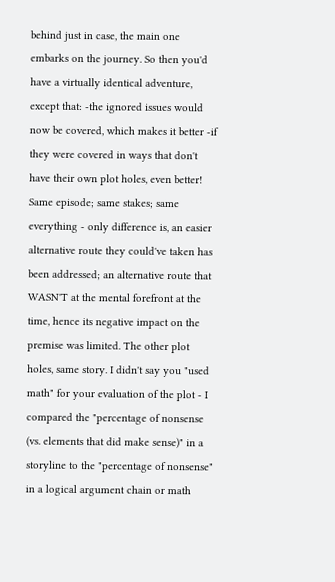behind just in case, the main one embarks on the journey. So then you'd have a virtually identical adventure, except that: -the ignored issues would now be covered, which makes it better -if they were covered in ways that don't have their own plot holes, even better! Same episode; same stakes; same everything - only difference is, an easier alternative route they could've taken has been addressed; an alternative route that WASN'T at the mental forefront at the time, hence its negative impact on the premise was limited. The other plot holes, same story. I didn't say you "used math" for your evaluation of the plot - I compared the "percentage of nonsense (vs. elements that did make sense)" in a storyline to the "percentage of nonsense" in a logical argument chain or math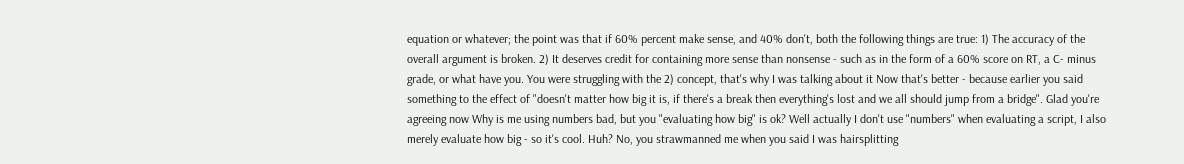equation or whatever; the point was that if 60% percent make sense, and 40% don't, both the following things are true: 1) The accuracy of the overall argument is broken. 2) It deserves credit for containing more sense than nonsense - such as in the form of a 60% score on RT, a C- minus grade, or what have you. You were struggling with the 2) concept, that's why I was talking about it Now that's better - because earlier you said something to the effect of "doesn't matter how big it is, if there's a break then everything's lost and we all should jump from a bridge". Glad you're agreeing now Why is me using numbers bad, but you "evaluating how big" is ok? Well actually I don't use "numbers" when evaluating a script, I also merely evaluate how big - so it's cool. Huh? No, you strawmanned me when you said I was hairsplitting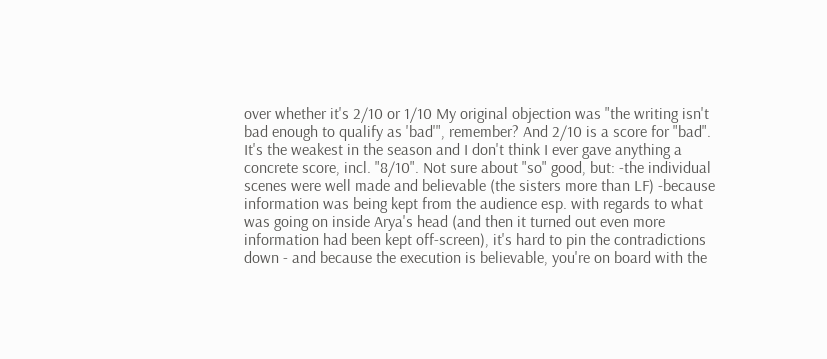over whether it's 2/10 or 1/10 My original objection was "the writing isn't bad enough to qualify as 'bad'", remember? And 2/10 is a score for "bad". It's the weakest in the season and I don't think I ever gave anything a concrete score, incl. "8/10". Not sure about "so" good, but: -the individual scenes were well made and believable (the sisters more than LF) -because information was being kept from the audience esp. with regards to what was going on inside Arya's head (and then it turned out even more information had been kept off-screen), it's hard to pin the contradictions down - and because the execution is believable, you're on board with the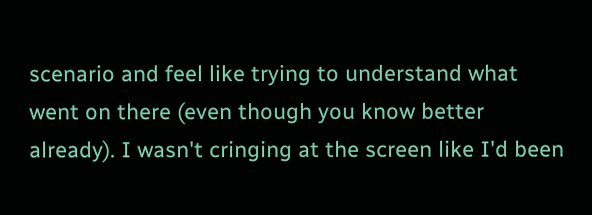scenario and feel like trying to understand what went on there (even though you know better already). I wasn't cringing at the screen like I'd been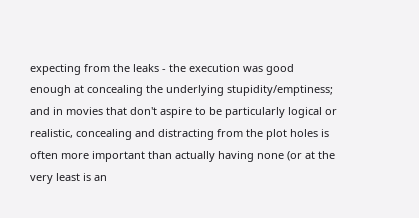expecting from the leaks - the execution was good enough at concealing the underlying stupidity/emptiness; and in movies that don't aspire to be particularly logical or realistic, concealing and distracting from the plot holes is often more important than actually having none (or at the very least is an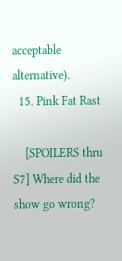acceptable alternative).
  15. Pink Fat Rast

    [SPOILERS thru S7] Where did the show go wrong?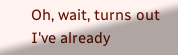Oh, wait, turns out I've already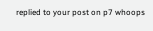replied to your post on p7 whoops